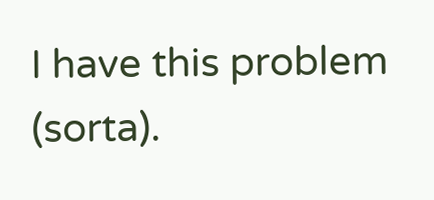I have this problem (sorta).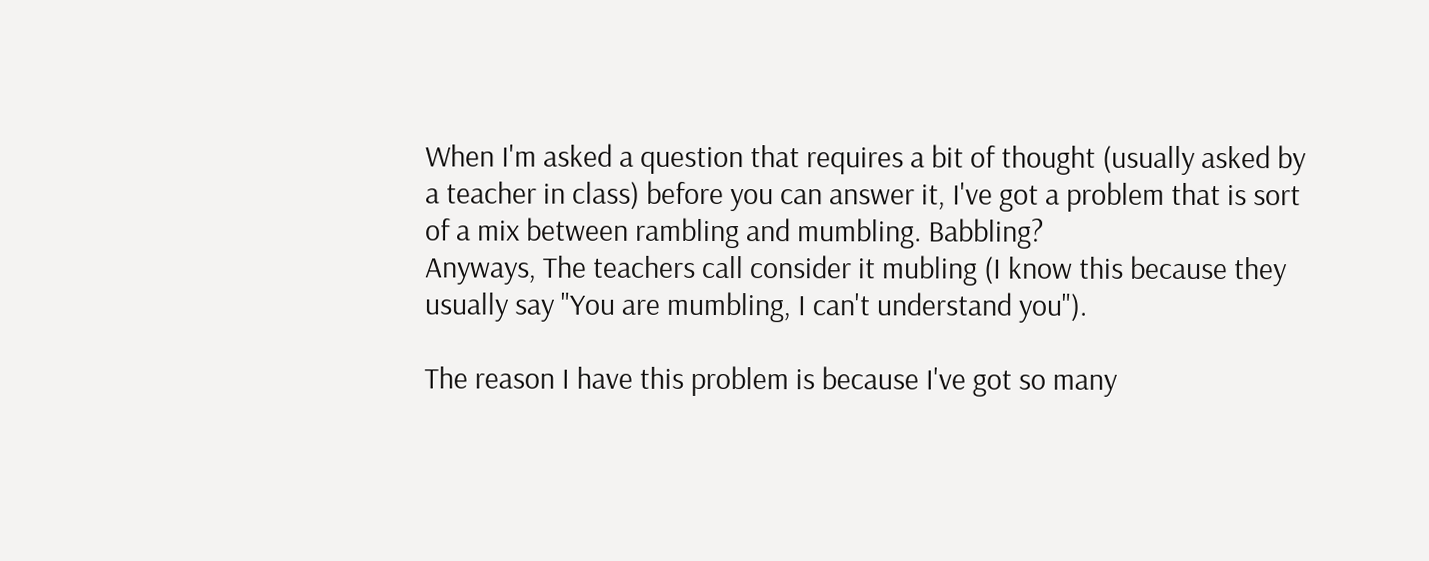When I'm asked a question that requires a bit of thought (usually asked by a teacher in class) before you can answer it, I've got a problem that is sort of a mix between rambling and mumbling. Babbling?
Anyways, The teachers call consider it mubling (I know this because they usually say "You are mumbling, I can't understand you").

The reason I have this problem is because I've got so many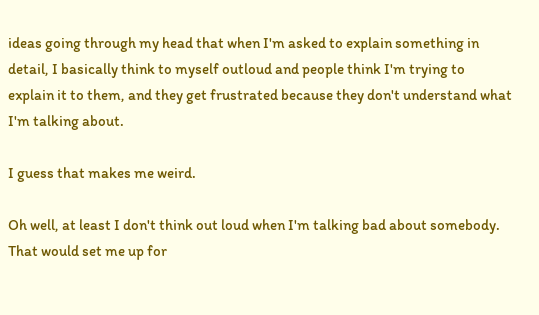ideas going through my head that when I'm asked to explain something in detail, I basically think to myself outloud and people think I'm trying to explain it to them, and they get frustrated because they don't understand what I'm talking about.

I guess that makes me weird.

Oh well, at least I don't think out loud when I'm talking bad about somebody. That would set me up for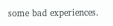some bad experiences.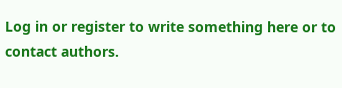Log in or register to write something here or to contact authors.